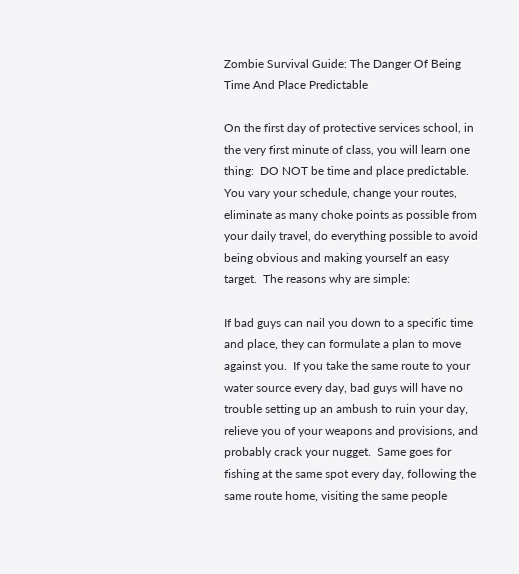Zombie Survival Guide: The Danger Of Being Time And Place Predictable

On the first day of protective services school, in the very first minute of class, you will learn one thing:  DO NOT be time and place predictable.  You vary your schedule, change your routes, eliminate as many choke points as possible from your daily travel, do everything possible to avoid being obvious and making yourself an easy target.  The reasons why are simple:

If bad guys can nail you down to a specific time and place, they can formulate a plan to move against you.  If you take the same route to your water source every day, bad guys will have no trouble setting up an ambush to ruin your day, relieve you of your weapons and provisions, and probably crack your nugget.  Same goes for fishing at the same spot every day, following the same route home, visiting the same people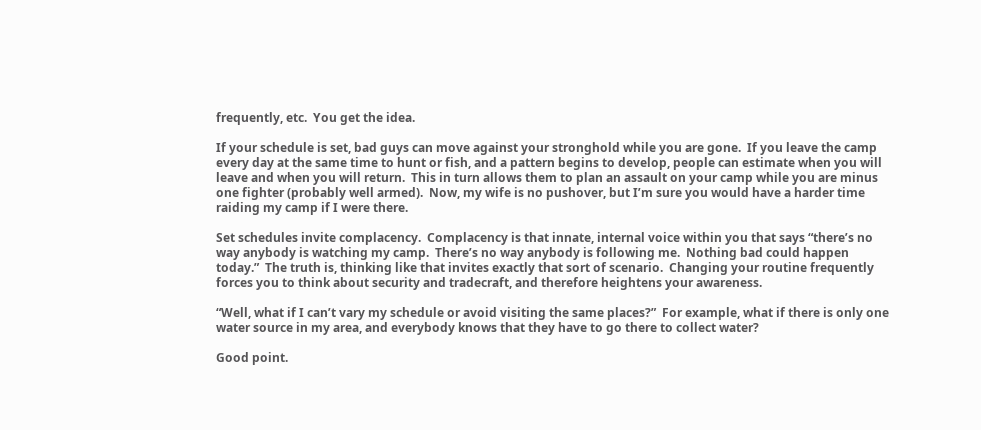frequently, etc.  You get the idea.

If your schedule is set, bad guys can move against your stronghold while you are gone.  If you leave the camp every day at the same time to hunt or fish, and a pattern begins to develop, people can estimate when you will leave and when you will return.  This in turn allows them to plan an assault on your camp while you are minus one fighter (probably well armed).  Now, my wife is no pushover, but I’m sure you would have a harder time raiding my camp if I were there.

Set schedules invite complacency.  Complacency is that innate, internal voice within you that says “there’s no way anybody is watching my camp.  There’s no way anybody is following me.  Nothing bad could happen today.”  The truth is, thinking like that invites exactly that sort of scenario.  Changing your routine frequently forces you to think about security and tradecraft, and therefore heightens your awareness.

“Well, what if I can’t vary my schedule or avoid visiting the same places?”  For example, what if there is only one water source in my area, and everybody knows that they have to go there to collect water?

Good point.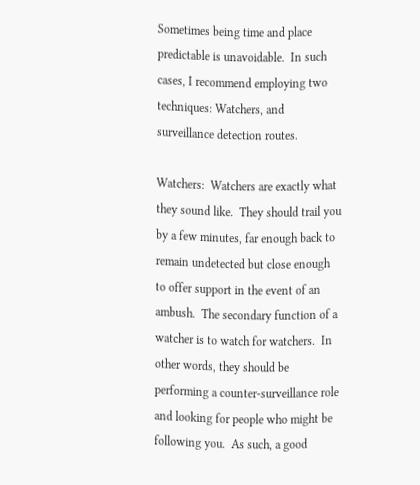Sometimes being time and place predictable is unavoidable.  In such cases, I recommend employing two techniques: Watchers, and surveillance detection routes.

Watchers:  Watchers are exactly what they sound like.  They should trail you by a few minutes, far enough back to remain undetected but close enough to offer support in the event of an ambush.  The secondary function of a watcher is to watch for watchers.  In other words, they should be performing a counter-surveillance role and looking for people who might be following you.  As such, a good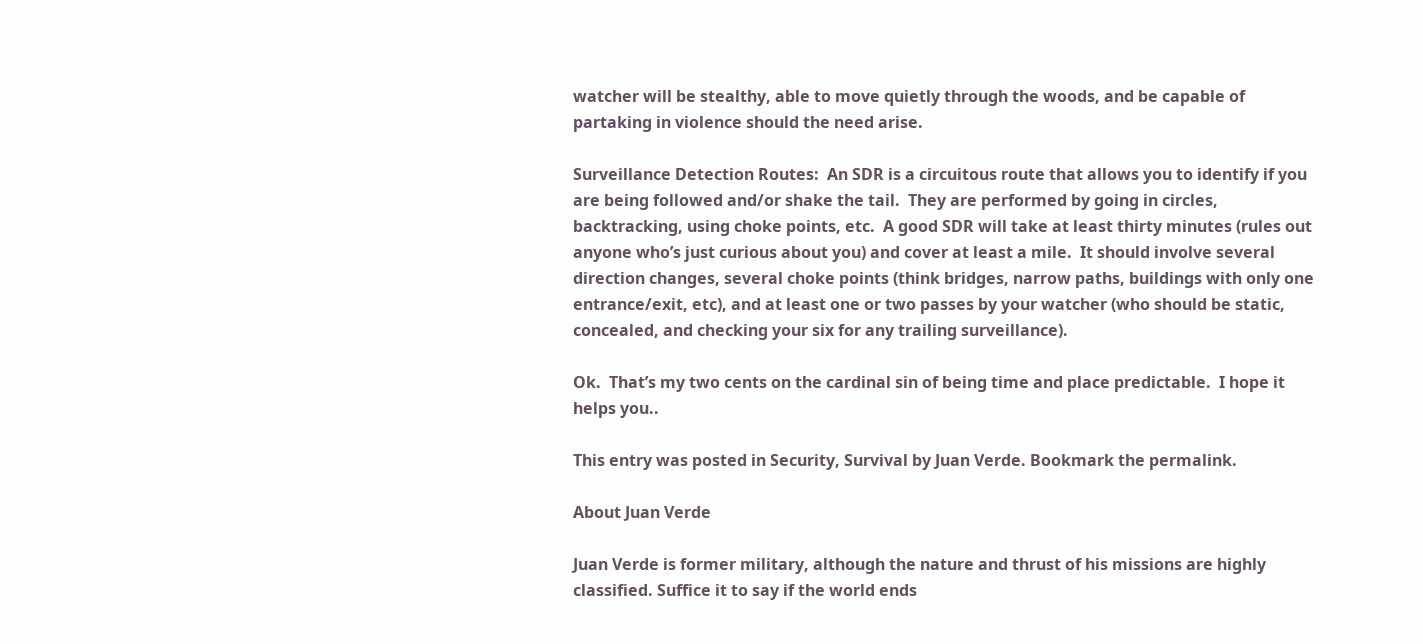watcher will be stealthy, able to move quietly through the woods, and be capable of partaking in violence should the need arise.

Surveillance Detection Routes:  An SDR is a circuitous route that allows you to identify if you are being followed and/or shake the tail.  They are performed by going in circles, backtracking, using choke points, etc.  A good SDR will take at least thirty minutes (rules out anyone who’s just curious about you) and cover at least a mile.  It should involve several direction changes, several choke points (think bridges, narrow paths, buildings with only one entrance/exit, etc), and at least one or two passes by your watcher (who should be static, concealed, and checking your six for any trailing surveillance).

Ok.  That’s my two cents on the cardinal sin of being time and place predictable.  I hope it helps you..

This entry was posted in Security, Survival by Juan Verde. Bookmark the permalink.

About Juan Verde

Juan Verde is former military, although the nature and thrust of his missions are highly classified. Suffice it to say if the world ends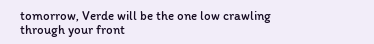tomorrow, Verde will be the one low crawling through your front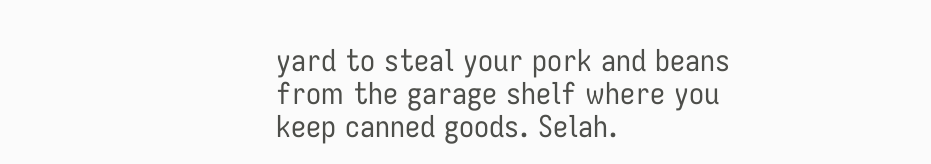yard to steal your pork and beans from the garage shelf where you keep canned goods. Selah.